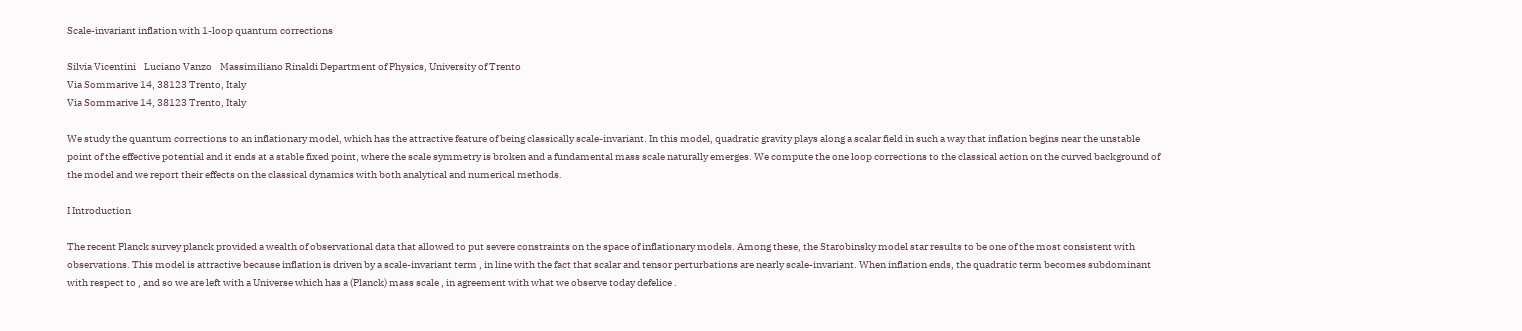Scale-invariant inflation with 1-loop quantum corrections

Silvia Vicentini    Luciano Vanzo    Massimiliano Rinaldi Department of Physics, University of Trento
Via Sommarive 14, 38123 Trento, Italy
Via Sommarive 14, 38123 Trento, Italy

We study the quantum corrections to an inflationary model, which has the attractive feature of being classically scale-invariant. In this model, quadratic gravity plays along a scalar field in such a way that inflation begins near the unstable point of the effective potential and it ends at a stable fixed point, where the scale symmetry is broken and a fundamental mass scale naturally emerges. We compute the one loop corrections to the classical action on the curved background of the model and we report their effects on the classical dynamics with both analytical and numerical methods.

I Introduction

The recent Planck survey planck provided a wealth of observational data that allowed to put severe constraints on the space of inflationary models. Among these, the Starobinsky model star results to be one of the most consistent with observations. This model is attractive because inflation is driven by a scale-invariant term , in line with the fact that scalar and tensor perturbations are nearly scale-invariant. When inflation ends, the quadratic term becomes subdominant with respect to , and so we are left with a Universe which has a (Planck) mass scale , in agreement with what we observe today defelice .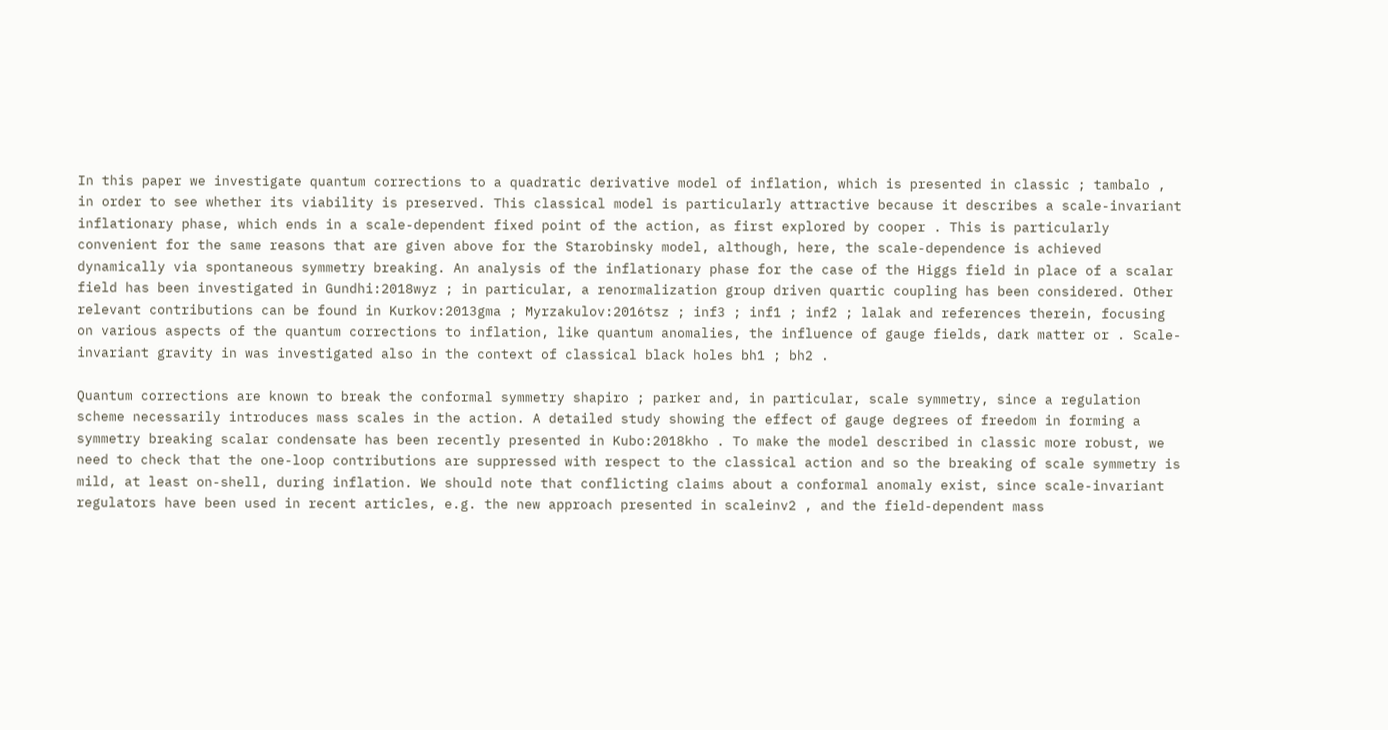In this paper we investigate quantum corrections to a quadratic derivative model of inflation, which is presented in classic ; tambalo , in order to see whether its viability is preserved. This classical model is particularly attractive because it describes a scale-invariant inflationary phase, which ends in a scale-dependent fixed point of the action, as first explored by cooper . This is particularly convenient for the same reasons that are given above for the Starobinsky model, although, here, the scale-dependence is achieved dynamically via spontaneous symmetry breaking. An analysis of the inflationary phase for the case of the Higgs field in place of a scalar field has been investigated in Gundhi:2018wyz ; in particular, a renormalization group driven quartic coupling has been considered. Other relevant contributions can be found in Kurkov:2013gma ; Myrzakulov:2016tsz ; inf3 ; inf1 ; inf2 ; lalak and references therein, focusing on various aspects of the quantum corrections to inflation, like quantum anomalies, the influence of gauge fields, dark matter or . Scale-invariant gravity in was investigated also in the context of classical black holes bh1 ; bh2 .

Quantum corrections are known to break the conformal symmetry shapiro ; parker and, in particular, scale symmetry, since a regulation scheme necessarily introduces mass scales in the action. A detailed study showing the effect of gauge degrees of freedom in forming a symmetry breaking scalar condensate has been recently presented in Kubo:2018kho . To make the model described in classic more robust, we need to check that the one-loop contributions are suppressed with respect to the classical action and so the breaking of scale symmetry is mild, at least on-shell, during inflation. We should note that conflicting claims about a conformal anomaly exist, since scale-invariant regulators have been used in recent articles, e.g. the new approach presented in scaleinv2 , and the field-dependent mass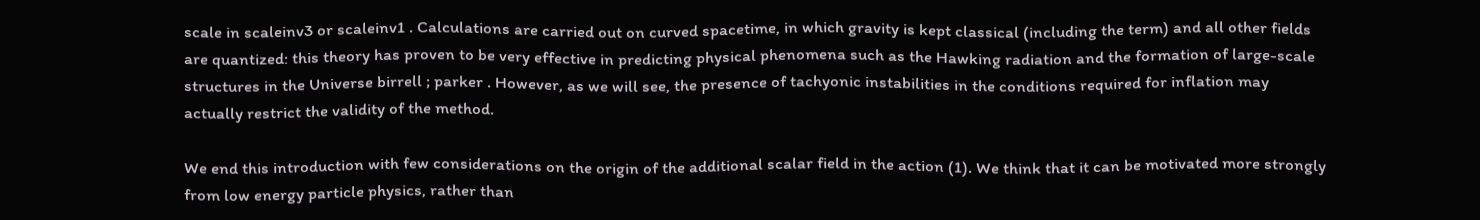scale in scaleinv3 or scaleinv1 . Calculations are carried out on curved spacetime, in which gravity is kept classical (including the term) and all other fields are quantized: this theory has proven to be very effective in predicting physical phenomena such as the Hawking radiation and the formation of large-scale structures in the Universe birrell ; parker . However, as we will see, the presence of tachyonic instabilities in the conditions required for inflation may actually restrict the validity of the method.

We end this introduction with few considerations on the origin of the additional scalar field in the action (1). We think that it can be motivated more strongly from low energy particle physics, rather than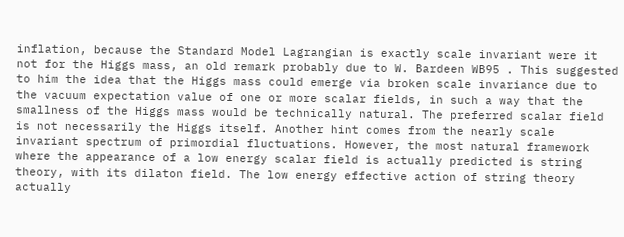inflation, because the Standard Model Lagrangian is exactly scale invariant were it not for the Higgs mass, an old remark probably due to W. Bardeen WB95 . This suggested to him the idea that the Higgs mass could emerge via broken scale invariance due to the vacuum expectation value of one or more scalar fields, in such a way that the smallness of the Higgs mass would be technically natural. The preferred scalar field is not necessarily the Higgs itself. Another hint comes from the nearly scale invariant spectrum of primordial fluctuations. However, the most natural framework where the appearance of a low energy scalar field is actually predicted is string theory, with its dilaton field. The low energy effective action of string theory actually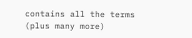contains all the terms (plus many more)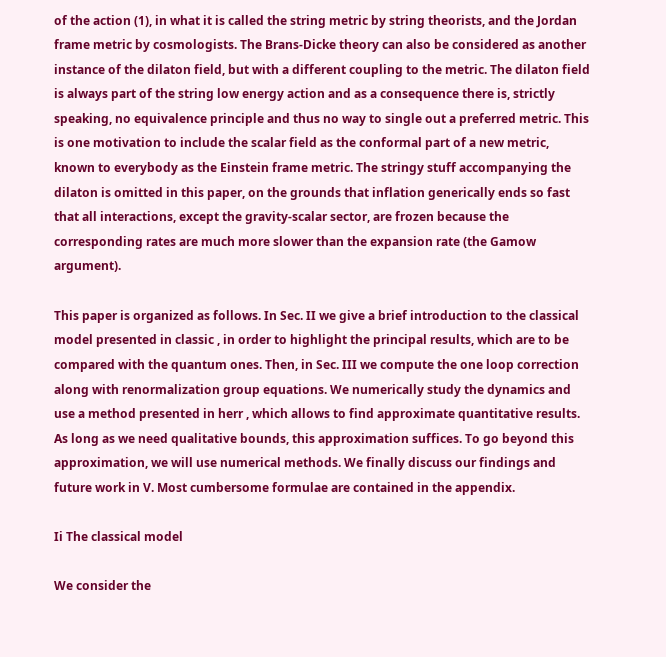of the action (1), in what it is called the string metric by string theorists, and the Jordan frame metric by cosmologists. The Brans-Dicke theory can also be considered as another instance of the dilaton field, but with a different coupling to the metric. The dilaton field is always part of the string low energy action and as a consequence there is, strictly speaking, no equivalence principle and thus no way to single out a preferred metric. This is one motivation to include the scalar field as the conformal part of a new metric, known to everybody as the Einstein frame metric. The stringy stuff accompanying the dilaton is omitted in this paper, on the grounds that inflation generically ends so fast that all interactions, except the gravity-scalar sector, are frozen because the corresponding rates are much more slower than the expansion rate (the Gamow argument).

This paper is organized as follows. In Sec. II we give a brief introduction to the classical model presented in classic , in order to highlight the principal results, which are to be compared with the quantum ones. Then, in Sec. III we compute the one loop correction along with renormalization group equations. We numerically study the dynamics and use a method presented in herr , which allows to find approximate quantitative results. As long as we need qualitative bounds, this approximation suffices. To go beyond this approximation, we will use numerical methods. We finally discuss our findings and future work in V. Most cumbersome formulae are contained in the appendix.

Ii The classical model

We consider the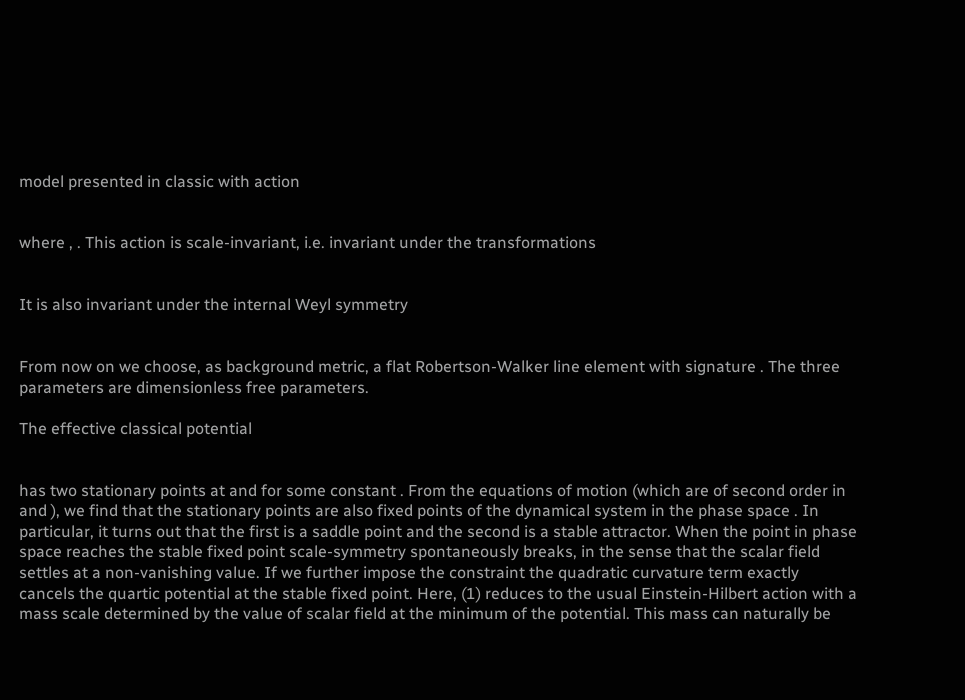model presented in classic with action


where , . This action is scale-invariant, i.e. invariant under the transformations


It is also invariant under the internal Weyl symmetry


From now on we choose, as background metric, a flat Robertson-Walker line element with signature . The three parameters are dimensionless free parameters.

The effective classical potential


has two stationary points at and for some constant . From the equations of motion (which are of second order in and ), we find that the stationary points are also fixed points of the dynamical system in the phase space . In particular, it turns out that the first is a saddle point and the second is a stable attractor. When the point in phase space reaches the stable fixed point scale-symmetry spontaneously breaks, in the sense that the scalar field settles at a non-vanishing value. If we further impose the constraint the quadratic curvature term exactly cancels the quartic potential at the stable fixed point. Here, (1) reduces to the usual Einstein-Hilbert action with a mass scale determined by the value of scalar field at the minimum of the potential. This mass can naturally be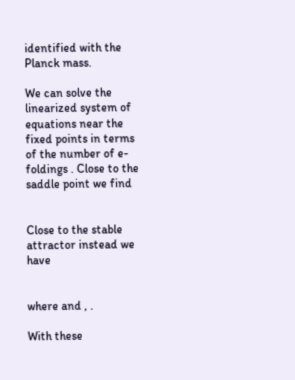identified with the Planck mass.

We can solve the linearized system of equations near the fixed points in terms of the number of e-foldings . Close to the saddle point we find


Close to the stable attractor instead we have


where and , .

With these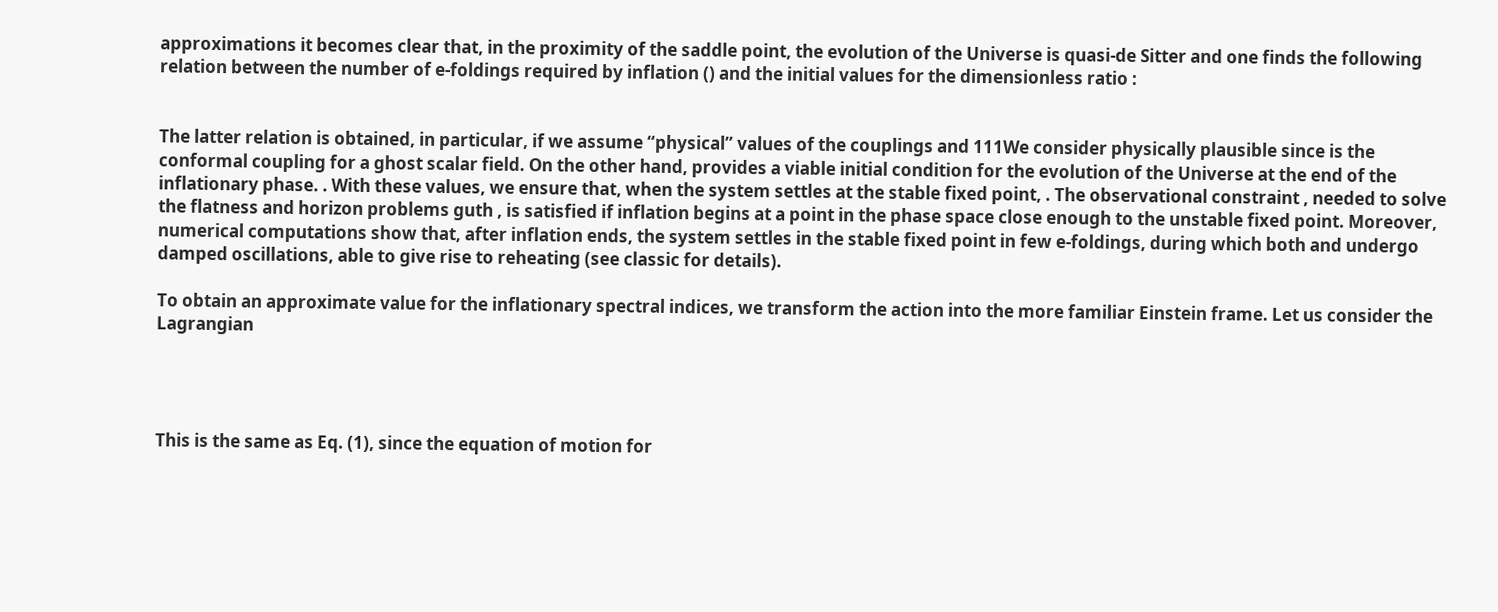approximations it becomes clear that, in the proximity of the saddle point, the evolution of the Universe is quasi-de Sitter and one finds the following relation between the number of e-foldings required by inflation () and the initial values for the dimensionless ratio :


The latter relation is obtained, in particular, if we assume “physical” values of the couplings and 111We consider physically plausible since is the conformal coupling for a ghost scalar field. On the other hand, provides a viable initial condition for the evolution of the Universe at the end of the inflationary phase. . With these values, we ensure that, when the system settles at the stable fixed point, . The observational constraint , needed to solve the flatness and horizon problems guth , is satisfied if inflation begins at a point in the phase space close enough to the unstable fixed point. Moreover, numerical computations show that, after inflation ends, the system settles in the stable fixed point in few e-foldings, during which both and undergo damped oscillations, able to give rise to reheating (see classic for details).

To obtain an approximate value for the inflationary spectral indices, we transform the action into the more familiar Einstein frame. Let us consider the Lagrangian




This is the same as Eq. (1), since the equation of motion for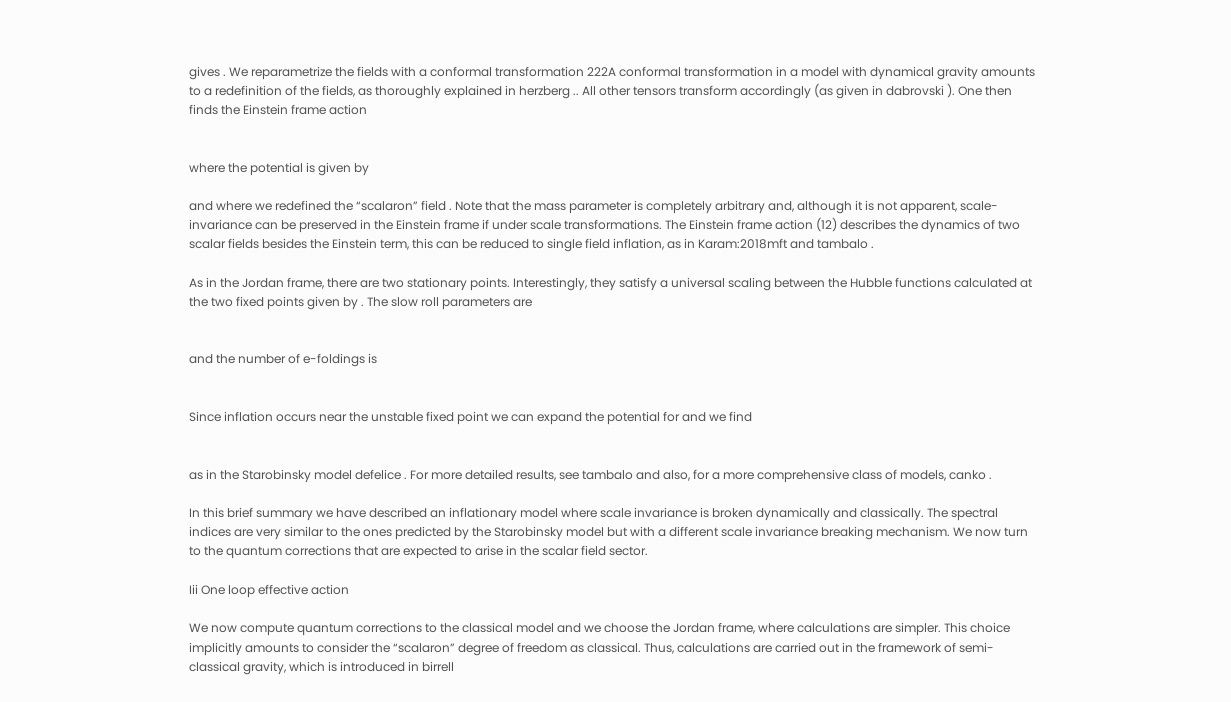gives . We reparametrize the fields with a conformal transformation 222A conformal transformation in a model with dynamical gravity amounts to a redefinition of the fields, as thoroughly explained in herzberg .. All other tensors transform accordingly (as given in dabrovski ). One then finds the Einstein frame action


where the potential is given by

and where we redefined the “scalaron” field . Note that the mass parameter is completely arbitrary and, although it is not apparent, scale-invariance can be preserved in the Einstein frame if under scale transformations. The Einstein frame action (12) describes the dynamics of two scalar fields besides the Einstein term, this can be reduced to single field inflation, as in Karam:2018mft and tambalo .

As in the Jordan frame, there are two stationary points. Interestingly, they satisfy a universal scaling between the Hubble functions calculated at the two fixed points given by . The slow roll parameters are


and the number of e-foldings is


Since inflation occurs near the unstable fixed point we can expand the potential for and we find


as in the Starobinsky model defelice . For more detailed results, see tambalo and also, for a more comprehensive class of models, canko .

In this brief summary we have described an inflationary model where scale invariance is broken dynamically and classically. The spectral indices are very similar to the ones predicted by the Starobinsky model but with a different scale invariance breaking mechanism. We now turn to the quantum corrections that are expected to arise in the scalar field sector.

Iii One loop effective action

We now compute quantum corrections to the classical model and we choose the Jordan frame, where calculations are simpler. This choice implicitly amounts to consider the “scalaron” degree of freedom as classical. Thus, calculations are carried out in the framework of semi-classical gravity, which is introduced in birrell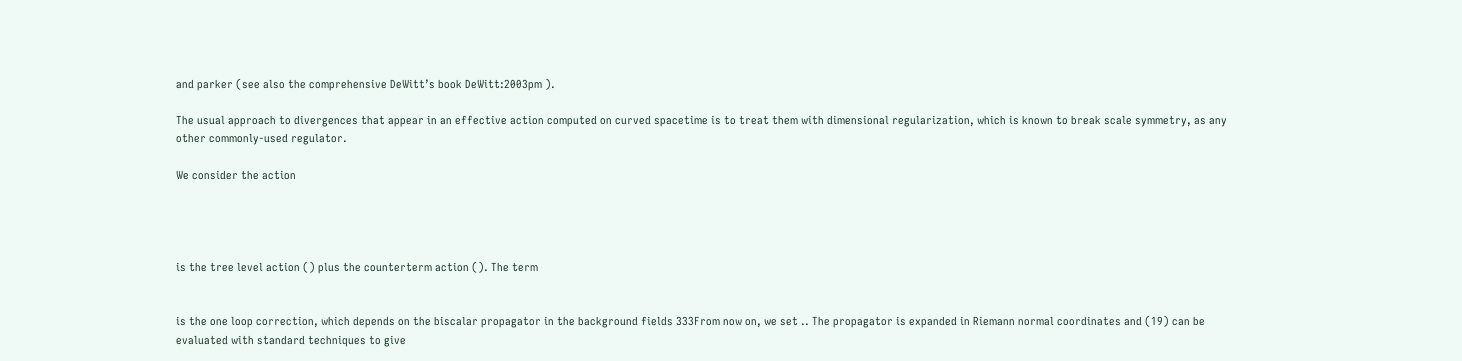and parker (see also the comprehensive DeWitt’s book DeWitt:2003pm ).

The usual approach to divergences that appear in an effective action computed on curved spacetime is to treat them with dimensional regularization, which is known to break scale symmetry, as any other commonly-used regulator.

We consider the action




is the tree level action () plus the counterterm action (). The term


is the one loop correction, which depends on the biscalar propagator in the background fields 333From now on, we set .. The propagator is expanded in Riemann normal coordinates and (19) can be evaluated with standard techniques to give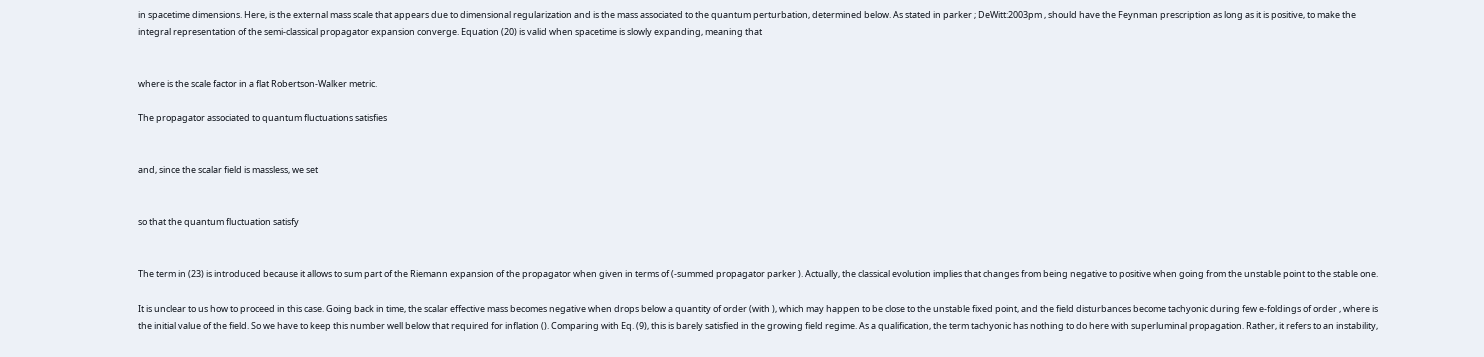in spacetime dimensions. Here, is the external mass scale that appears due to dimensional regularization and is the mass associated to the quantum perturbation, determined below. As stated in parker ; DeWitt:2003pm , should have the Feynman prescription as long as it is positive, to make the integral representation of the semi-classical propagator expansion converge. Equation (20) is valid when spacetime is slowly expanding, meaning that


where is the scale factor in a flat Robertson-Walker metric.

The propagator associated to quantum fluctuations satisfies


and, since the scalar field is massless, we set


so that the quantum fluctuation satisfy


The term in (23) is introduced because it allows to sum part of the Riemann expansion of the propagator when given in terms of (-summed propagator parker ). Actually, the classical evolution implies that changes from being negative to positive when going from the unstable point to the stable one.

It is unclear to us how to proceed in this case. Going back in time, the scalar effective mass becomes negative when drops below a quantity of order (with ), which may happen to be close to the unstable fixed point, and the field disturbances become tachyonic during few e-foldings of order , where is the initial value of the field. So we have to keep this number well below that required for inflation (). Comparing with Eq. (9), this is barely satisfied in the growing field regime. As a qualification, the term tachyonic has nothing to do here with superluminal propagation. Rather, it refers to an instability,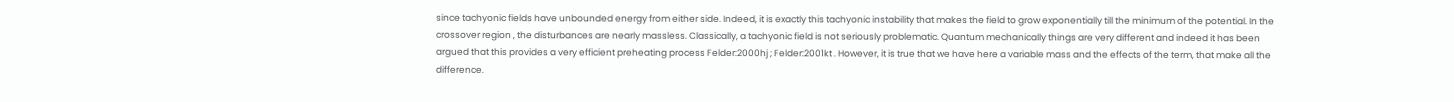since tachyonic fields have unbounded energy from either side. Indeed, it is exactly this tachyonic instability that makes the field to grow exponentially till the minimum of the potential. In the crossover region , the disturbances are nearly massless. Classically, a tachyonic field is not seriously problematic. Quantum mechanically things are very different and indeed it has been argued that this provides a very efficient preheating process Felder:2000hj ; Felder:2001kt . However, it is true that we have here a variable mass and the effects of the term, that make all the difference.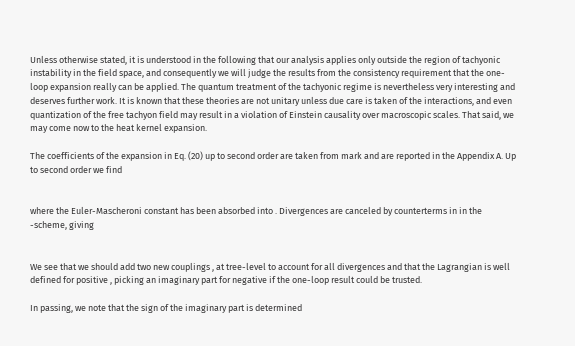Unless otherwise stated, it is understood in the following that our analysis applies only outside the region of tachyonic instability in the field space, and consequently we will judge the results from the consistency requirement that the one-loop expansion really can be applied. The quantum treatment of the tachyonic regime is nevertheless very interesting and deserves further work. It is known that these theories are not unitary unless due care is taken of the interactions, and even quantization of the free tachyon field may result in a violation of Einstein causality over macroscopic scales. That said, we may come now to the heat kernel expansion.

The coefficients of the expansion in Eq. (20) up to second order are taken from mark and are reported in the Appendix A. Up to second order we find


where the Euler-Mascheroni constant has been absorbed into . Divergences are canceled by counterterms in in the -scheme, giving


We see that we should add two new couplings , at tree-level to account for all divergences and that the Lagrangian is well defined for positive , picking an imaginary part for negative if the one-loop result could be trusted.

In passing, we note that the sign of the imaginary part is determined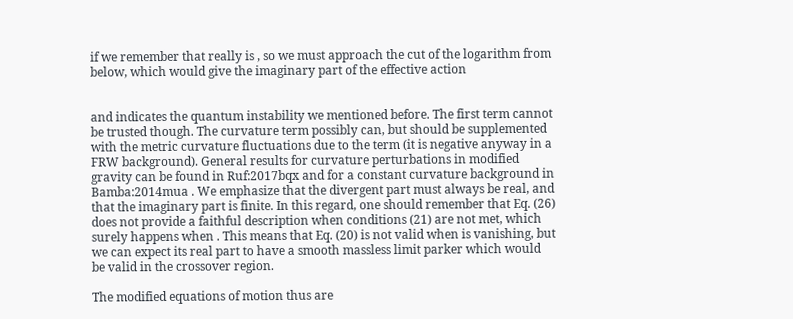if we remember that really is , so we must approach the cut of the logarithm from below, which would give the imaginary part of the effective action


and indicates the quantum instability we mentioned before. The first term cannot be trusted though. The curvature term possibly can, but should be supplemented with the metric curvature fluctuations due to the term (it is negative anyway in a FRW background). General results for curvature perturbations in modified gravity can be found in Ruf:2017bqx and for a constant curvature background in Bamba:2014mua . We emphasize that the divergent part must always be real, and that the imaginary part is finite. In this regard, one should remember that Eq. (26) does not provide a faithful description when conditions (21) are not met, which surely happens when . This means that Eq. (20) is not valid when is vanishing, but we can expect its real part to have a smooth massless limit parker which would be valid in the crossover region.

The modified equations of motion thus are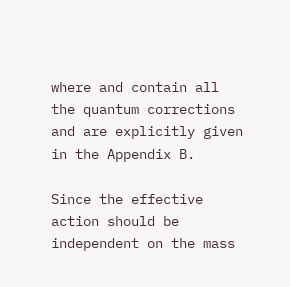where and contain all the quantum corrections and are explicitly given in the Appendix B.

Since the effective action should be independent on the mass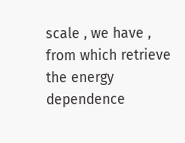scale , we have , from which retrieve the energy dependence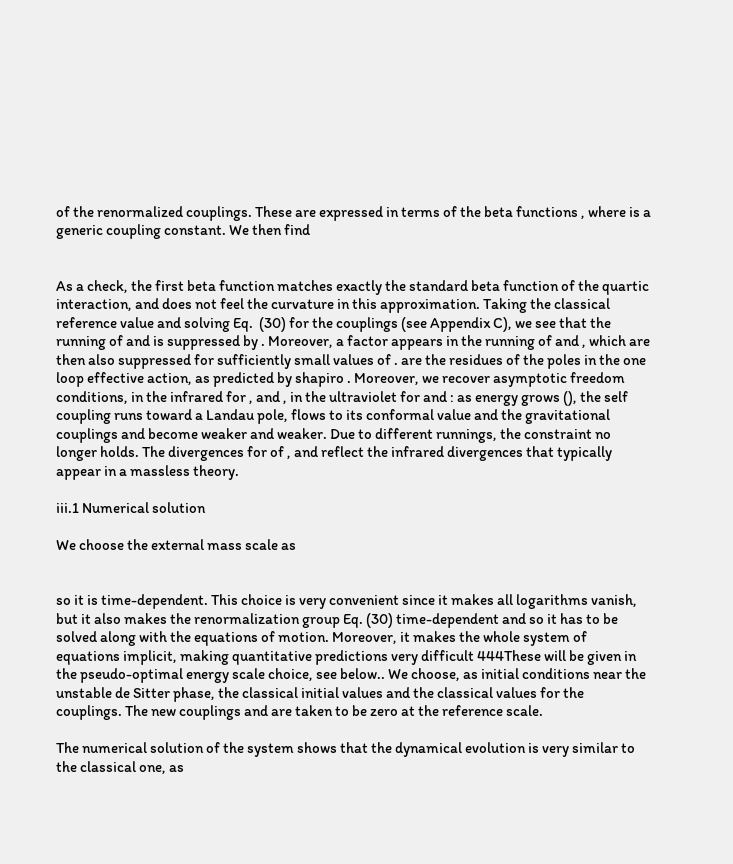of the renormalized couplings. These are expressed in terms of the beta functions , where is a generic coupling constant. We then find


As a check, the first beta function matches exactly the standard beta function of the quartic interaction, and does not feel the curvature in this approximation. Taking the classical reference value and solving Eq.  (30) for the couplings (see Appendix C), we see that the running of and is suppressed by . Moreover, a factor appears in the running of and , which are then also suppressed for sufficiently small values of . are the residues of the poles in the one loop effective action, as predicted by shapiro . Moreover, we recover asymptotic freedom conditions, in the infrared for , and , in the ultraviolet for and : as energy grows (), the self coupling runs toward a Landau pole, flows to its conformal value and the gravitational couplings and become weaker and weaker. Due to different runnings, the constraint no longer holds. The divergences for of , and reflect the infrared divergences that typically appear in a massless theory.

iii.1 Numerical solution

We choose the external mass scale as


so it is time-dependent. This choice is very convenient since it makes all logarithms vanish, but it also makes the renormalization group Eq. (30) time-dependent and so it has to be solved along with the equations of motion. Moreover, it makes the whole system of equations implicit, making quantitative predictions very difficult 444These will be given in the pseudo-optimal energy scale choice, see below.. We choose, as initial conditions near the unstable de Sitter phase, the classical initial values and the classical values for the couplings. The new couplings and are taken to be zero at the reference scale.

The numerical solution of the system shows that the dynamical evolution is very similar to the classical one, as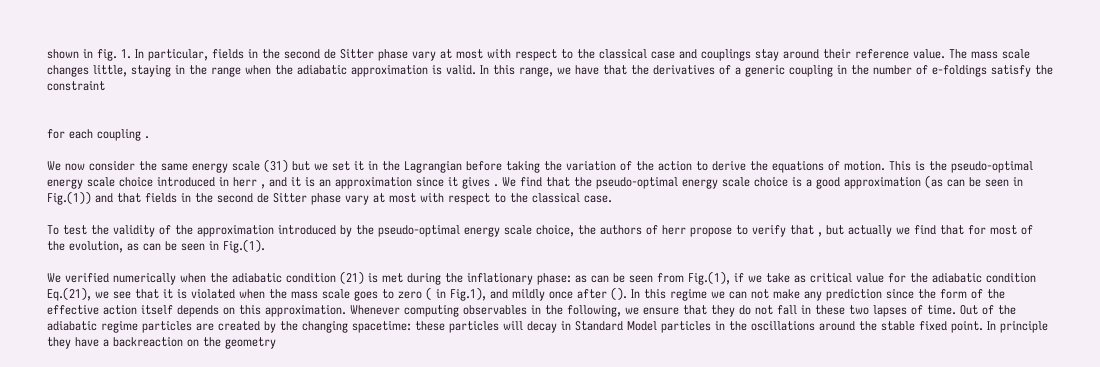shown in fig. 1. In particular, fields in the second de Sitter phase vary at most with respect to the classical case and couplings stay around their reference value. The mass scale changes little, staying in the range when the adiabatic approximation is valid. In this range, we have that the derivatives of a generic coupling in the number of e-foldings satisfy the constraint


for each coupling .

We now consider the same energy scale (31) but we set it in the Lagrangian before taking the variation of the action to derive the equations of motion. This is the pseudo-optimal energy scale choice introduced in herr , and it is an approximation since it gives . We find that the pseudo-optimal energy scale choice is a good approximation (as can be seen in Fig.(1)) and that fields in the second de Sitter phase vary at most with respect to the classical case.

To test the validity of the approximation introduced by the pseudo-optimal energy scale choice, the authors of herr propose to verify that , but actually we find that for most of the evolution, as can be seen in Fig.(1).

We verified numerically when the adiabatic condition (21) is met during the inflationary phase: as can be seen from Fig.(1), if we take as critical value for the adiabatic condition Eq.(21), we see that it is violated when the mass scale goes to zero ( in Fig.1), and mildly once after (). In this regime we can not make any prediction since the form of the effective action itself depends on this approximation. Whenever computing observables in the following, we ensure that they do not fall in these two lapses of time. Out of the adiabatic regime particles are created by the changing spacetime: these particles will decay in Standard Model particles in the oscillations around the stable fixed point. In principle they have a backreaction on the geometry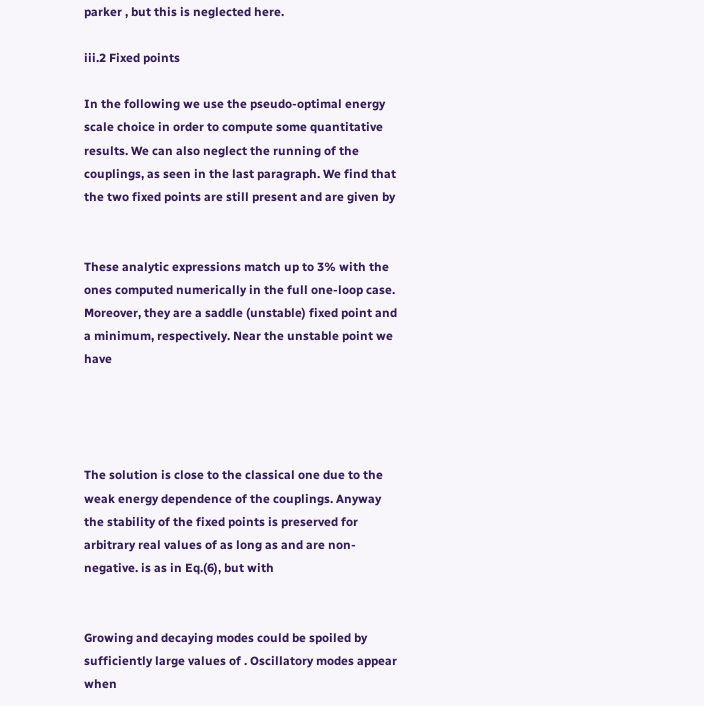parker , but this is neglected here.

iii.2 Fixed points

In the following we use the pseudo-optimal energy scale choice in order to compute some quantitative results. We can also neglect the running of the couplings, as seen in the last paragraph. We find that the two fixed points are still present and are given by


These analytic expressions match up to 3% with the ones computed numerically in the full one-loop case. Moreover, they are a saddle (unstable) fixed point and a minimum, respectively. Near the unstable point we have




The solution is close to the classical one due to the weak energy dependence of the couplings. Anyway the stability of the fixed points is preserved for arbitrary real values of as long as and are non-negative. is as in Eq.(6), but with


Growing and decaying modes could be spoiled by sufficiently large values of . Oscillatory modes appear when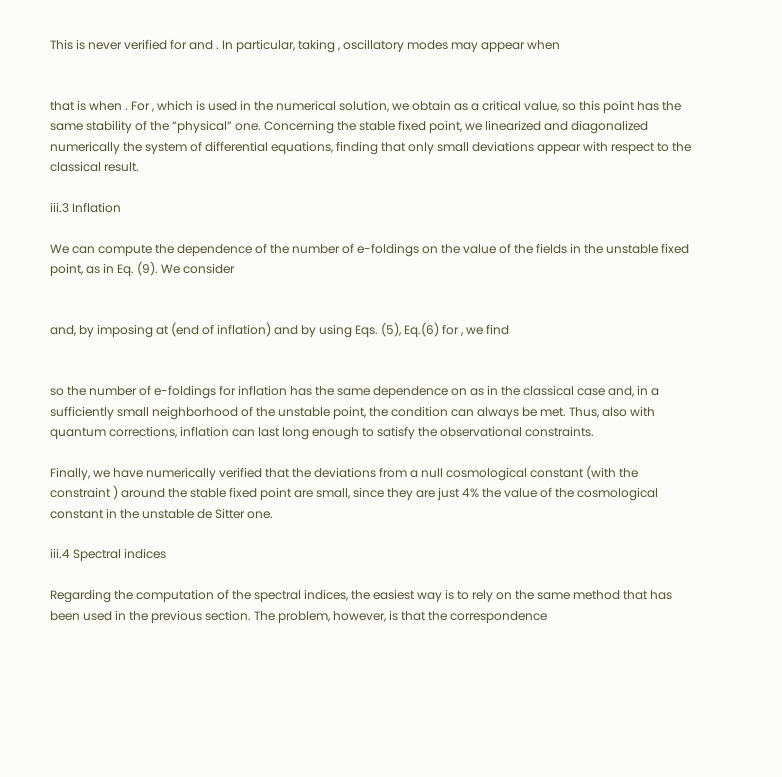This is never verified for and . In particular, taking , oscillatory modes may appear when


that is when . For , which is used in the numerical solution, we obtain as a critical value, so this point has the same stability of the ”physical” one. Concerning the stable fixed point, we linearized and diagonalized numerically the system of differential equations, finding that only small deviations appear with respect to the classical result.

iii.3 Inflation

We can compute the dependence of the number of e-foldings on the value of the fields in the unstable fixed point, as in Eq. (9). We consider


and, by imposing at (end of inflation) and by using Eqs. (5), Eq.(6) for , we find


so the number of e-foldings for inflation has the same dependence on as in the classical case and, in a sufficiently small neighborhood of the unstable point, the condition can always be met. Thus, also with quantum corrections, inflation can last long enough to satisfy the observational constraints.

Finally, we have numerically verified that the deviations from a null cosmological constant (with the constraint ) around the stable fixed point are small, since they are just 4% the value of the cosmological constant in the unstable de Sitter one.

iii.4 Spectral indices

Regarding the computation of the spectral indices, the easiest way is to rely on the same method that has been used in the previous section. The problem, however, is that the correspondence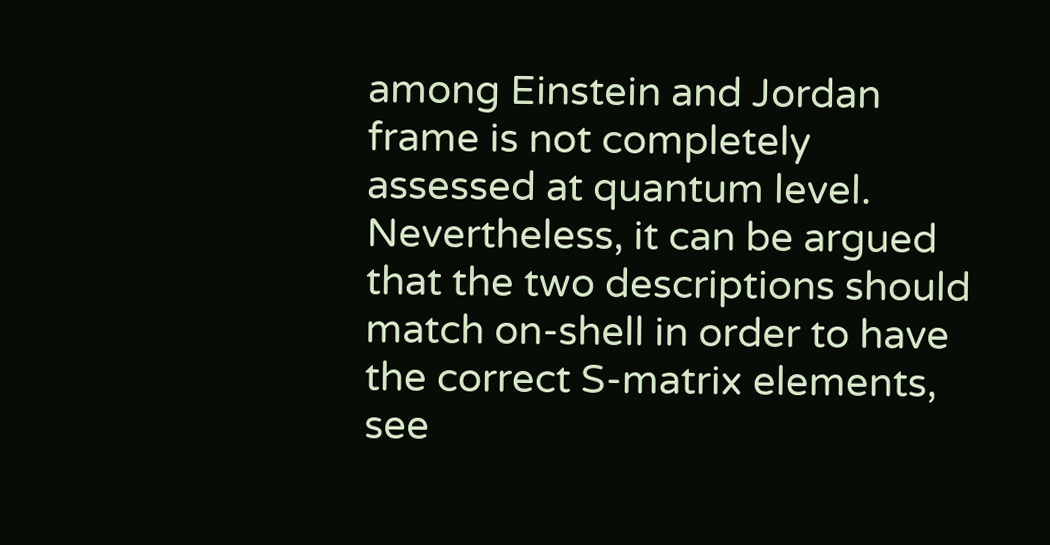among Einstein and Jordan frame is not completely assessed at quantum level. Nevertheless, it can be argued that the two descriptions should match on-shell in order to have the correct S-matrix elements, see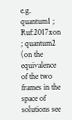e.g.  quantum1 ; Ruf:2017xon ; quantum2 (on the equivalence of the two frames in the space of solutions see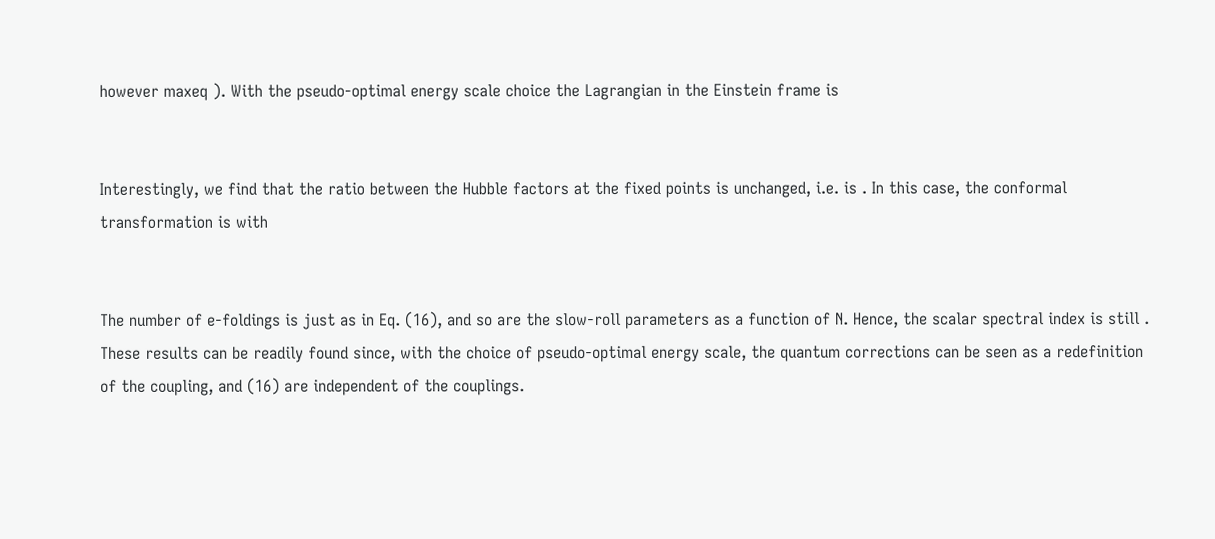however maxeq ). With the pseudo-optimal energy scale choice the Lagrangian in the Einstein frame is


Interestingly, we find that the ratio between the Hubble factors at the fixed points is unchanged, i.e. is . In this case, the conformal transformation is with


The number of e-foldings is just as in Eq. (16), and so are the slow-roll parameters as a function of N. Hence, the scalar spectral index is still . These results can be readily found since, with the choice of pseudo-optimal energy scale, the quantum corrections can be seen as a redefinition of the coupling, and (16) are independent of the couplings.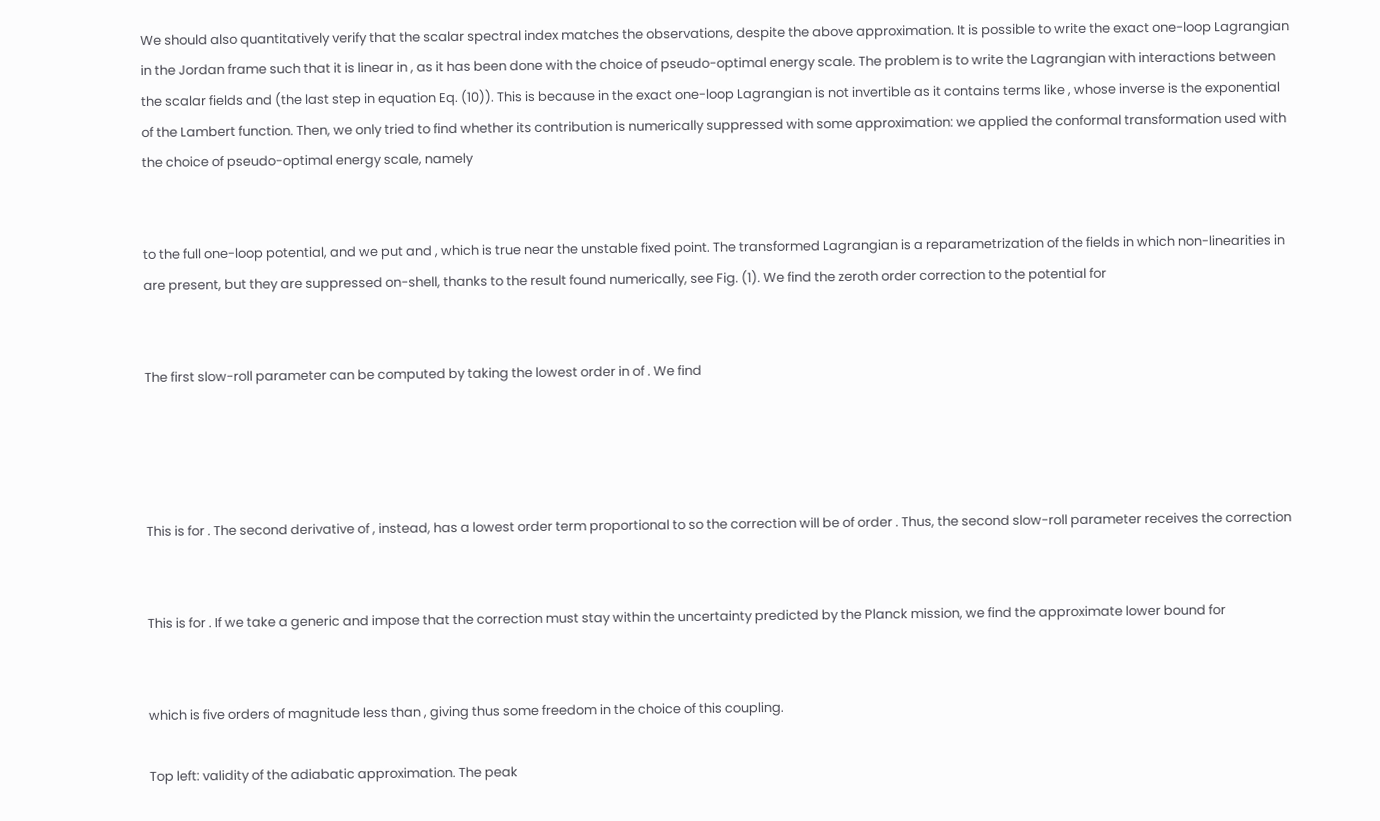We should also quantitatively verify that the scalar spectral index matches the observations, despite the above approximation. It is possible to write the exact one-loop Lagrangian in the Jordan frame such that it is linear in , as it has been done with the choice of pseudo-optimal energy scale. The problem is to write the Lagrangian with interactions between the scalar fields and (the last step in equation Eq. (10)). This is because in the exact one-loop Lagrangian is not invertible as it contains terms like , whose inverse is the exponential of the Lambert function. Then, we only tried to find whether its contribution is numerically suppressed with some approximation: we applied the conformal transformation used with the choice of pseudo-optimal energy scale, namely


to the full one-loop potential, and we put and , which is true near the unstable fixed point. The transformed Lagrangian is a reparametrization of the fields in which non-linearities in are present, but they are suppressed on-shell, thanks to the result found numerically, see Fig. (1). We find the zeroth order correction to the potential for


The first slow-roll parameter can be computed by taking the lowest order in of . We find




This is for . The second derivative of , instead, has a lowest order term proportional to so the correction will be of order . Thus, the second slow-roll parameter receives the correction


This is for . If we take a generic and impose that the correction must stay within the uncertainty predicted by the Planck mission, we find the approximate lower bound for


which is five orders of magnitude less than , giving thus some freedom in the choice of this coupling.

Top left: validity of the adiabatic approximation. The peak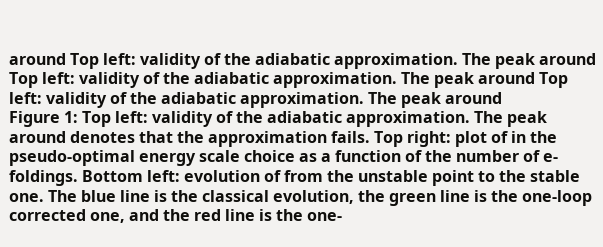around Top left: validity of the adiabatic approximation. The peak around Top left: validity of the adiabatic approximation. The peak around Top left: validity of the adiabatic approximation. The peak around
Figure 1: Top left: validity of the adiabatic approximation. The peak around denotes that the approximation fails. Top right: plot of in the pseudo-optimal energy scale choice as a function of the number of e-foldings. Bottom left: evolution of from the unstable point to the stable one. The blue line is the classical evolution, the green line is the one-loop corrected one, and the red line is the one-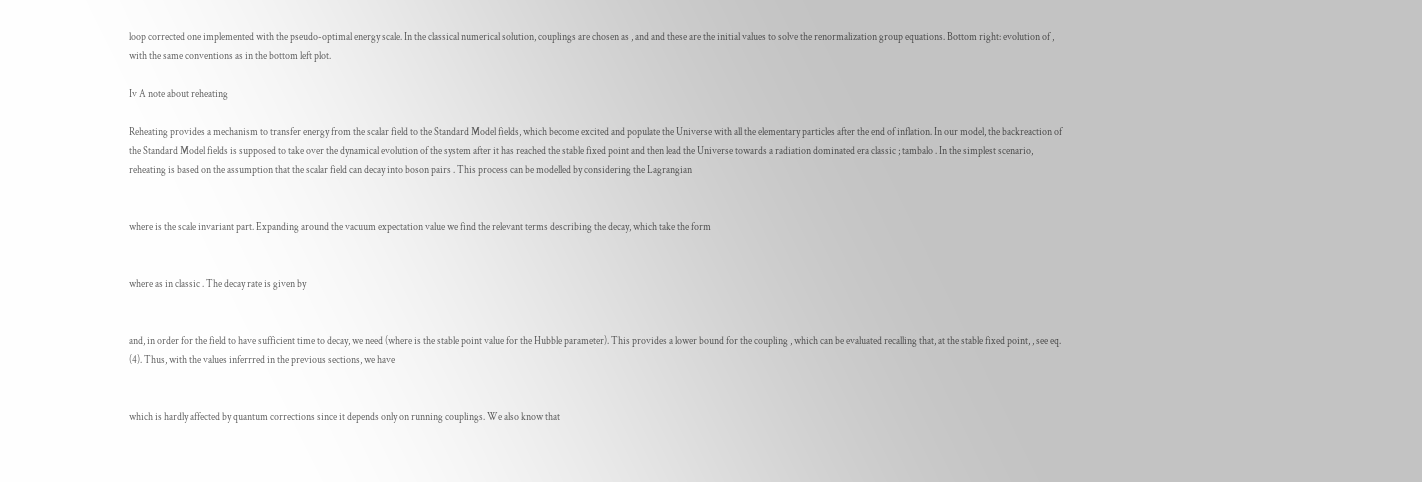loop corrected one implemented with the pseudo-optimal energy scale. In the classical numerical solution, couplings are chosen as , and and these are the initial values to solve the renormalization group equations. Bottom right: evolution of , with the same conventions as in the bottom left plot.

Iv A note about reheating

Reheating provides a mechanism to transfer energy from the scalar field to the Standard Model fields, which become excited and populate the Universe with all the elementary particles after the end of inflation. In our model, the backreaction of the Standard Model fields is supposed to take over the dynamical evolution of the system after it has reached the stable fixed point and then lead the Universe towards a radiation dominated era classic ; tambalo . In the simplest scenario, reheating is based on the assumption that the scalar field can decay into boson pairs . This process can be modelled by considering the Lagrangian


where is the scale invariant part. Expanding around the vacuum expectation value we find the relevant terms describing the decay, which take the form


where as in classic . The decay rate is given by


and, in order for the field to have sufficient time to decay, we need (where is the stable point value for the Hubble parameter). This provides a lower bound for the coupling , which can be evaluated recalling that, at the stable fixed point, , see eq. (4). Thus, with the values inferrred in the previous sections, we have


which is hardly affected by quantum corrections since it depends only on running couplings. We also know that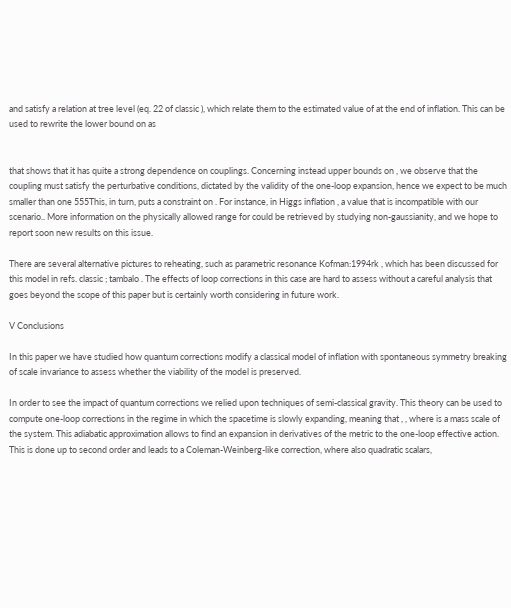and satisfy a relation at tree level (eq. 22 of classic ), which relate them to the estimated value of at the end of inflation. This can be used to rewrite the lower bound on as


that shows that it has quite a strong dependence on couplings. Concerning instead upper bounds on , we observe that the coupling must satisfy the perturbative conditions, dictated by the validity of the one-loop expansion, hence we expect to be much smaller than one 555This, in turn, puts a constraint on . For instance, in Higgs inflation , a value that is incompatible with our scenario.. More information on the physically allowed range for could be retrieved by studying non-gaussianity, and we hope to report soon new results on this issue.

There are several alternative pictures to reheating, such as parametric resonance Kofman:1994rk , which has been discussed for this model in refs. classic ; tambalo . The effects of loop corrections in this case are hard to assess without a careful analysis that goes beyond the scope of this paper but is certainly worth considering in future work.

V Conclusions

In this paper we have studied how quantum corrections modify a classical model of inflation with spontaneous symmetry breaking of scale invariance to assess whether the viability of the model is preserved.

In order to see the impact of quantum corrections we relied upon techniques of semi-classical gravity. This theory can be used to compute one-loop corrections in the regime in which the spacetime is slowly expanding, meaning that , , where is a mass scale of the system. This adiabatic approximation allows to find an expansion in derivatives of the metric to the one-loop effective action. This is done up to second order and leads to a Coleman-Weinberg-like correction, where also quadratic scalars,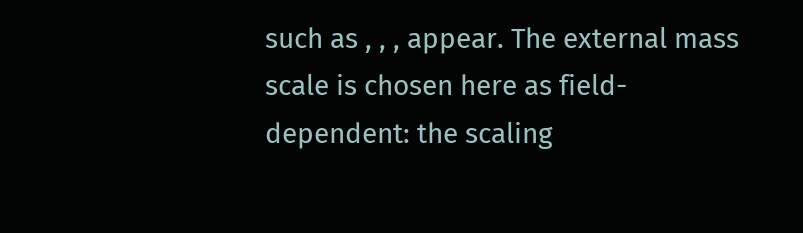such as , , , appear. The external mass scale is chosen here as field-dependent: the scaling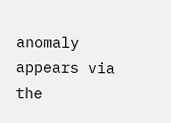anomaly appears via the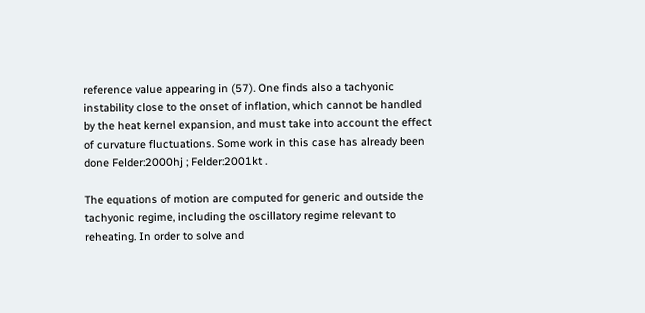reference value appearing in (57). One finds also a tachyonic instability close to the onset of inflation, which cannot be handled by the heat kernel expansion, and must take into account the effect of curvature fluctuations. Some work in this case has already been done Felder:2000hj ; Felder:2001kt .

The equations of motion are computed for generic and outside the tachyonic regime, including the oscillatory regime relevant to reheating. In order to solve and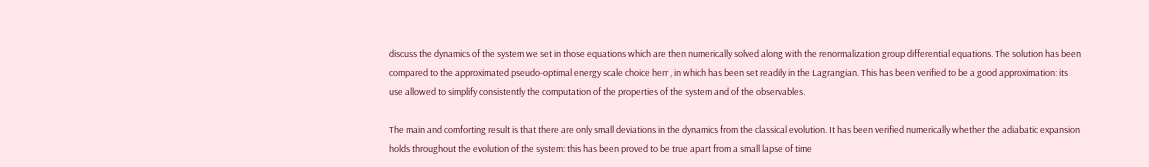discuss the dynamics of the system we set in those equations which are then numerically solved along with the renormalization group differential equations. The solution has been compared to the approximated pseudo-optimal energy scale choice herr , in which has been set readily in the Lagrangian. This has been verified to be a good approximation: its use allowed to simplify consistently the computation of the properties of the system and of the observables.

The main and comforting result is that there are only small deviations in the dynamics from the classical evolution. It has been verified numerically whether the adiabatic expansion holds throughout the evolution of the system: this has been proved to be true apart from a small lapse of time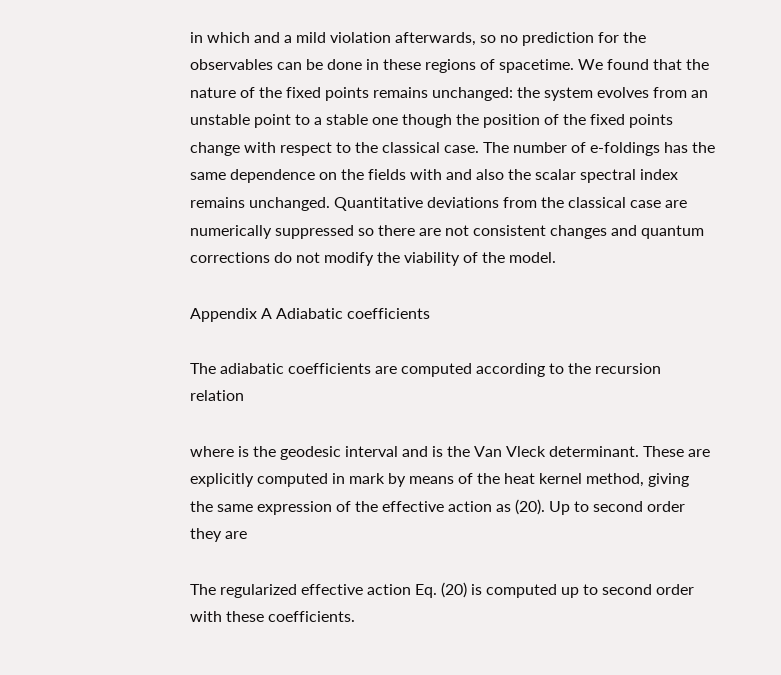in which and a mild violation afterwards, so no prediction for the observables can be done in these regions of spacetime. We found that the nature of the fixed points remains unchanged: the system evolves from an unstable point to a stable one though the position of the fixed points change with respect to the classical case. The number of e-foldings has the same dependence on the fields with and also the scalar spectral index remains unchanged. Quantitative deviations from the classical case are numerically suppressed so there are not consistent changes and quantum corrections do not modify the viability of the model.

Appendix A Adiabatic coefficients

The adiabatic coefficients are computed according to the recursion relation

where is the geodesic interval and is the Van Vleck determinant. These are explicitly computed in mark by means of the heat kernel method, giving the same expression of the effective action as (20). Up to second order they are

The regularized effective action Eq. (20) is computed up to second order with these coefficients.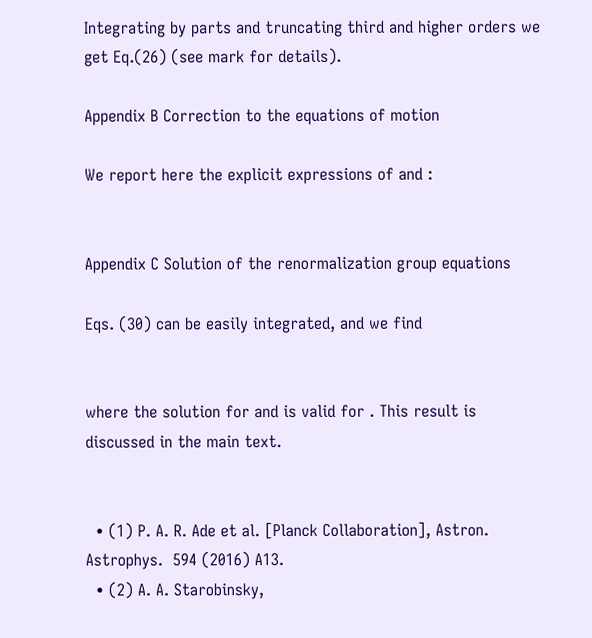Integrating by parts and truncating third and higher orders we get Eq.(26) (see mark for details).

Appendix B Correction to the equations of motion

We report here the explicit expressions of and :


Appendix C Solution of the renormalization group equations

Eqs. (30) can be easily integrated, and we find


where the solution for and is valid for . This result is discussed in the main text.


  • (1) P. A. R. Ade et al. [Planck Collaboration], Astron. Astrophys.  594 (2016) A13.
  • (2) A. A. Starobinsky,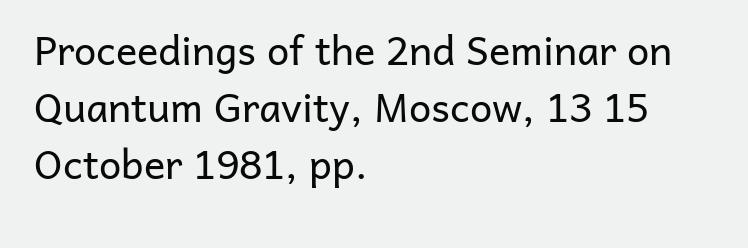Proceedings of the 2nd Seminar on Quantum Gravity, Moscow, 13 15 October 1981, pp.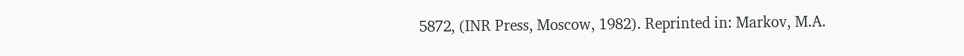5872, (INR Press, Moscow, 1982). Reprinted in: Markov, M.A.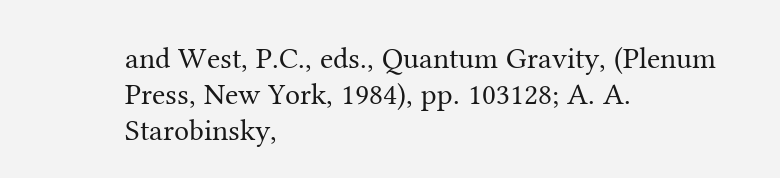and West, P.C., eds., Quantum Gravity, (Plenum Press, New York, 1984), pp. 103128; A. A. Starobinsky,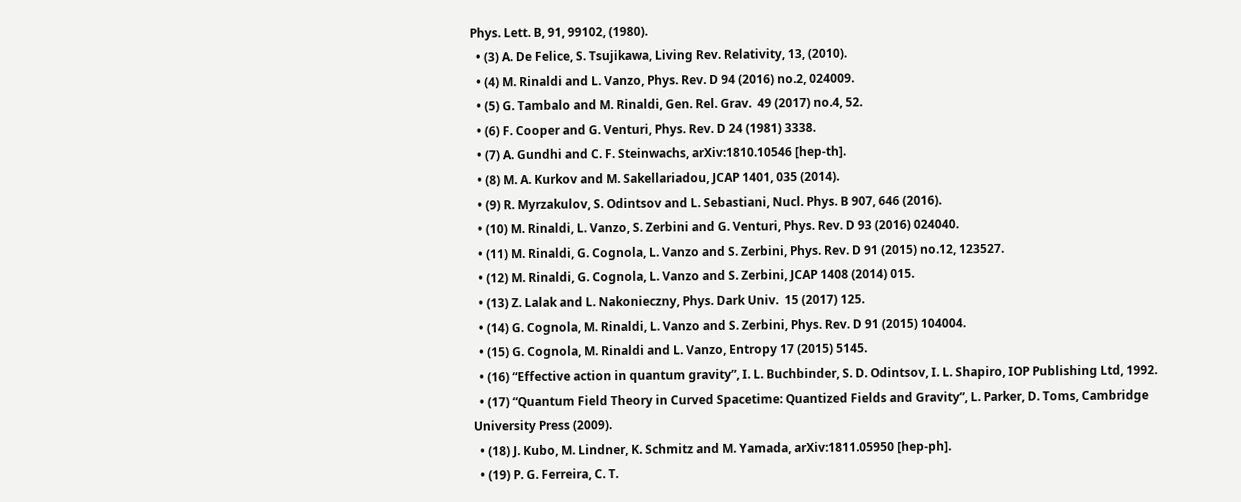Phys. Lett. B, 91, 99102, (1980).
  • (3) A. De Felice, S. Tsujikawa, Living Rev. Relativity, 13, (2010).
  • (4) M. Rinaldi and L. Vanzo, Phys. Rev. D 94 (2016) no.2, 024009.
  • (5) G. Tambalo and M. Rinaldi, Gen. Rel. Grav.  49 (2017) no.4, 52.
  • (6) F. Cooper and G. Venturi, Phys. Rev. D 24 (1981) 3338.
  • (7) A. Gundhi and C. F. Steinwachs, arXiv:1810.10546 [hep-th].
  • (8) M. A. Kurkov and M. Sakellariadou, JCAP 1401, 035 (2014).
  • (9) R. Myrzakulov, S. Odintsov and L. Sebastiani, Nucl. Phys. B 907, 646 (2016).
  • (10) M. Rinaldi, L. Vanzo, S. Zerbini and G. Venturi, Phys. Rev. D 93 (2016) 024040.
  • (11) M. Rinaldi, G. Cognola, L. Vanzo and S. Zerbini, Phys. Rev. D 91 (2015) no.12, 123527.
  • (12) M. Rinaldi, G. Cognola, L. Vanzo and S. Zerbini, JCAP 1408 (2014) 015.
  • (13) Z. Lalak and L. Nakonieczny, Phys. Dark Univ.  15 (2017) 125.
  • (14) G. Cognola, M. Rinaldi, L. Vanzo and S. Zerbini, Phys. Rev. D 91 (2015) 104004.
  • (15) G. Cognola, M. Rinaldi and L. Vanzo, Entropy 17 (2015) 5145.
  • (16) “Effective action in quantum gravity”, I. L. Buchbinder, S. D. Odintsov, I. L. Shapiro, IOP Publishing Ltd, 1992.
  • (17) “Quantum Field Theory in Curved Spacetime: Quantized Fields and Gravity”, L. Parker, D. Toms, Cambridge University Press (2009).
  • (18) J. Kubo, M. Lindner, K. Schmitz and M. Yamada, arXiv:1811.05950 [hep-ph].
  • (19) P. G. Ferreira, C. T.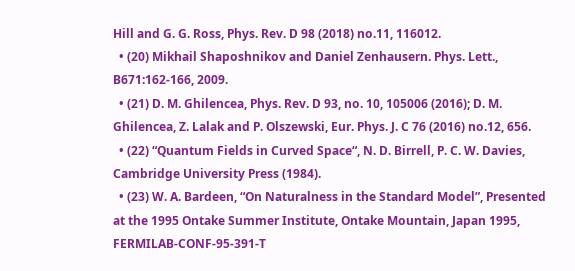Hill and G. G. Ross, Phys. Rev. D 98 (2018) no.11, 116012.
  • (20) Mikhail Shaposhnikov and Daniel Zenhausern. Phys. Lett., B671:162-166, 2009.
  • (21) D. M. Ghilencea, Phys. Rev. D 93, no. 10, 105006 (2016); D. M. Ghilencea, Z. Lalak and P. Olszewski, Eur. Phys. J. C 76 (2016) no.12, 656.
  • (22) “Quantum Fields in Curved Space“, N. D. Birrell, P. C. W. Davies, Cambridge University Press (1984).
  • (23) W. A. Bardeen, “On Naturalness in the Standard Model”, Presented at the 1995 Ontake Summer Institute, Ontake Mountain, Japan 1995, FERMILAB-CONF-95-391-T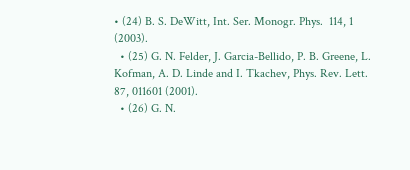• (24) B. S. DeWitt, Int. Ser. Monogr. Phys.  114, 1 (2003).
  • (25) G. N. Felder, J. Garcia-Bellido, P. B. Greene, L. Kofman, A. D. Linde and I. Tkachev, Phys. Rev. Lett.  87, 011601 (2001).
  • (26) G. N.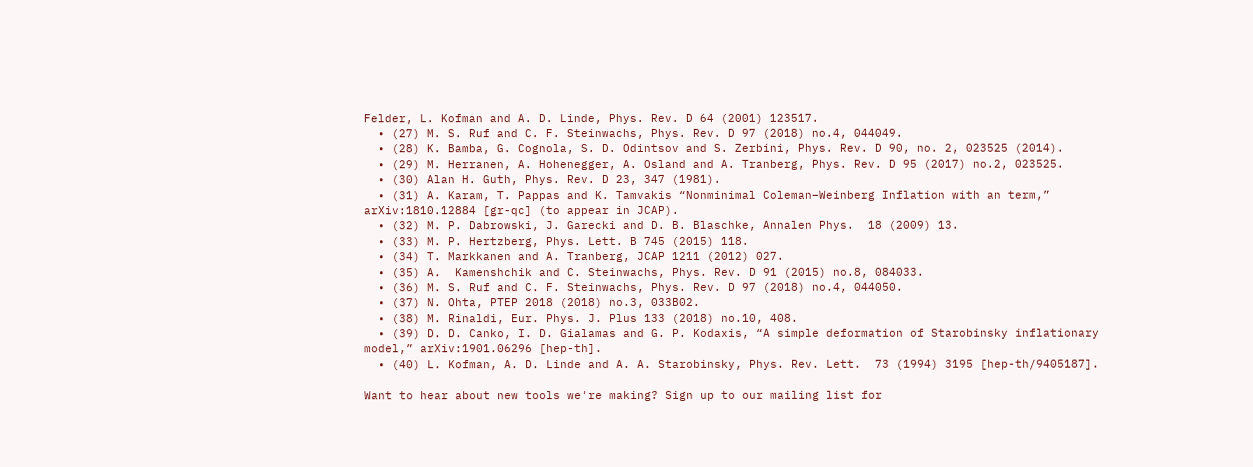Felder, L. Kofman and A. D. Linde, Phys. Rev. D 64 (2001) 123517.
  • (27) M. S. Ruf and C. F. Steinwachs, Phys. Rev. D 97 (2018) no.4, 044049.
  • (28) K. Bamba, G. Cognola, S. D. Odintsov and S. Zerbini, Phys. Rev. D 90, no. 2, 023525 (2014).
  • (29) M. Herranen, A. Hohenegger, A. Osland and A. Tranberg, Phys. Rev. D 95 (2017) no.2, 023525.
  • (30) Alan H. Guth, Phys. Rev. D 23, 347 (1981).
  • (31) A. Karam, T. Pappas and K. Tamvakis “Nonminimal Coleman–Weinberg Inflation with an term,” arXiv:1810.12884 [gr-qc] (to appear in JCAP).
  • (32) M. P. Dabrowski, J. Garecki and D. B. Blaschke, Annalen Phys.  18 (2009) 13.
  • (33) M. P. Hertzberg, Phys. Lett. B 745 (2015) 118.
  • (34) T. Markkanen and A. Tranberg, JCAP 1211 (2012) 027.
  • (35) A.  Kamenshchik and C. Steinwachs, Phys. Rev. D 91 (2015) no.8, 084033.
  • (36) M. S. Ruf and C. F. Steinwachs, Phys. Rev. D 97 (2018) no.4, 044050.
  • (37) N. Ohta, PTEP 2018 (2018) no.3, 033B02.
  • (38) M. Rinaldi, Eur. Phys. J. Plus 133 (2018) no.10, 408.
  • (39) D. D. Canko, I. D. Gialamas and G. P. Kodaxis, “A simple deformation of Starobinsky inflationary model,” arXiv:1901.06296 [hep-th].
  • (40) L. Kofman, A. D. Linde and A. A. Starobinsky, Phys. Rev. Lett.  73 (1994) 3195 [hep-th/9405187].

Want to hear about new tools we're making? Sign up to our mailing list for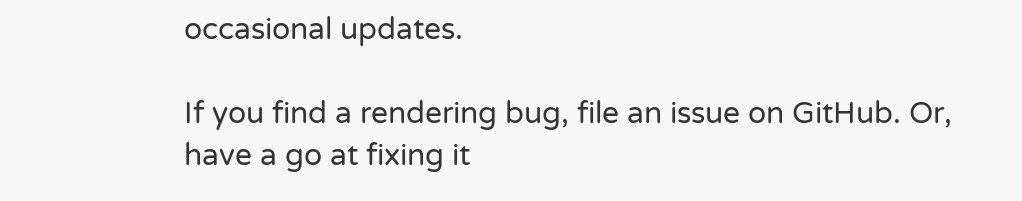occasional updates.

If you find a rendering bug, file an issue on GitHub. Or, have a go at fixing it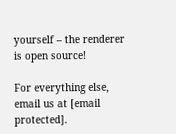yourself – the renderer is open source!

For everything else, email us at [email protected].